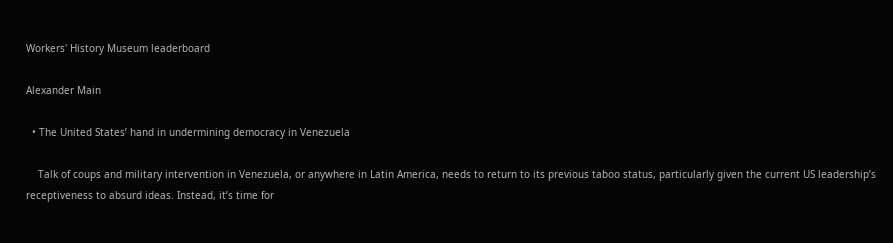Workers' History Museum leaderboard

Alexander Main

  • The United States’ hand in undermining democracy in Venezuela

    Talk of coups and military intervention in Venezuela, or anywhere in Latin America, needs to return to its previous taboo status, particularly given the current US leadership’s receptiveness to absurd ideas. Instead, it’s time for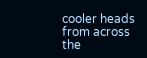cooler heads from across the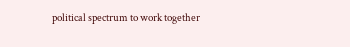political spectrum to work together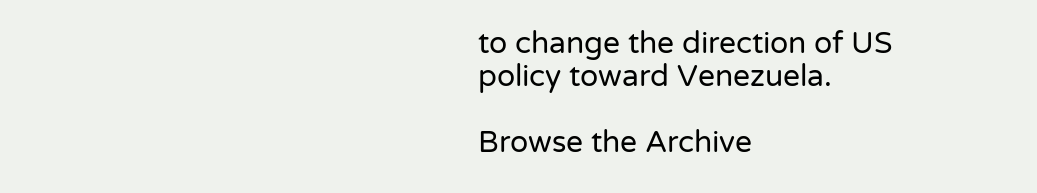to change the direction of US policy toward Venezuela.

Browse the Archive